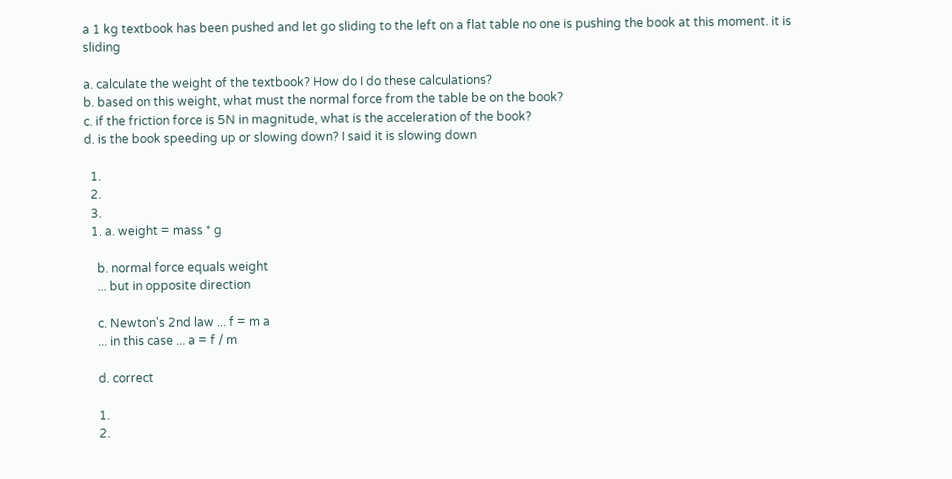a 1 kg textbook has been pushed and let go sliding to the left on a flat table no one is pushing the book at this moment. it is sliding

a. calculate the weight of the textbook? How do I do these calculations?
b. based on this weight, what must the normal force from the table be on the book?
c. if the friction force is 5N in magnitude, what is the acceleration of the book?
d. is the book speeding up or slowing down? I said it is slowing down

  1.
  2.
  3.
  1. a. weight = mass * g

    b. normal force equals weight
    ... but in opposite direction

    c. Newton's 2nd law ... f = m a
    ... in this case ... a = f / m

    d. correct

    1.
    2.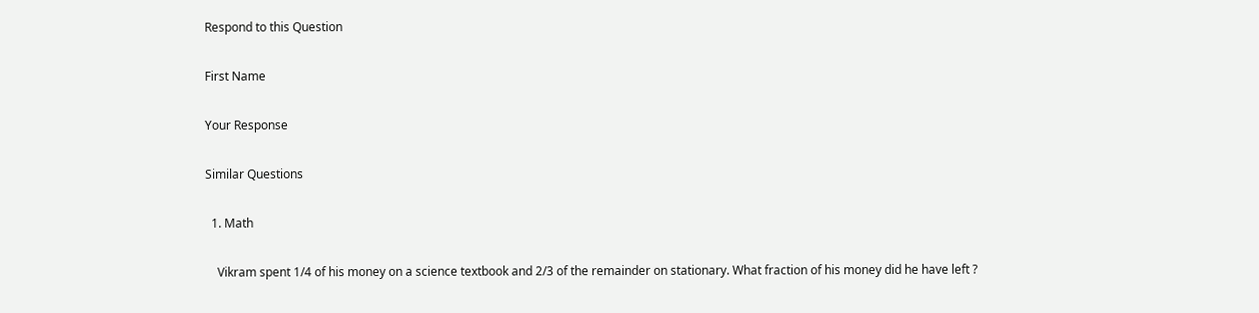Respond to this Question

First Name

Your Response

Similar Questions

  1. Math

    Vikram spent 1/4 of his money on a science textbook and 2/3 of the remainder on stationary. What fraction of his money did he have left ?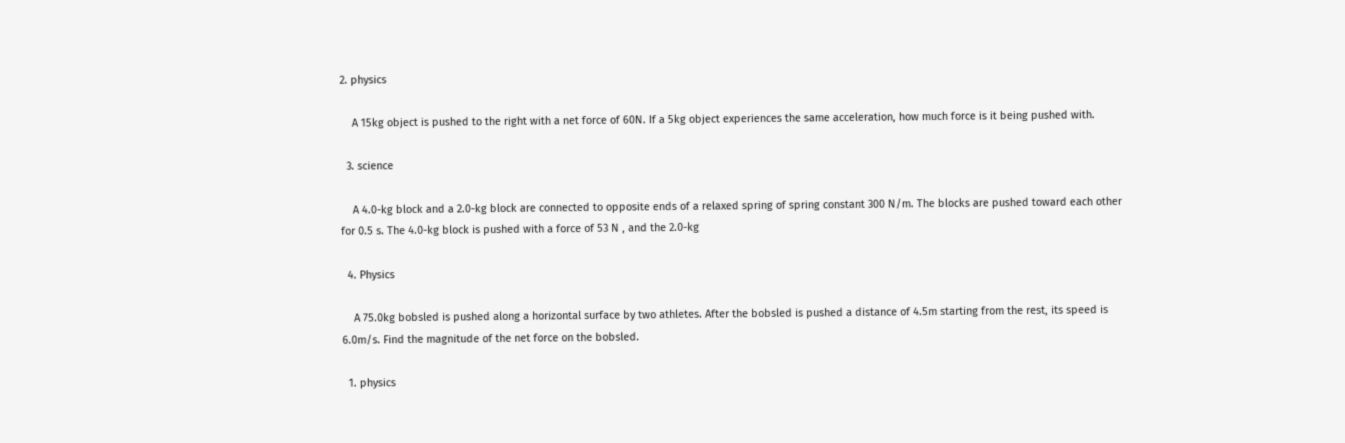2. physics

    A 15kg object is pushed to the right with a net force of 60N. If a 5kg object experiences the same acceleration, how much force is it being pushed with.

  3. science

    A 4.0-kg block and a 2.0-kg block are connected to opposite ends of a relaxed spring of spring constant 300 N/m. The blocks are pushed toward each other for 0.5 s. The 4.0-kg block is pushed with a force of 53 N , and the 2.0-kg

  4. Physics

    A 75.0kg bobsled is pushed along a horizontal surface by two athletes. After the bobsled is pushed a distance of 4.5m starting from the rest, its speed is 6.0m/s. Find the magnitude of the net force on the bobsled.

  1. physics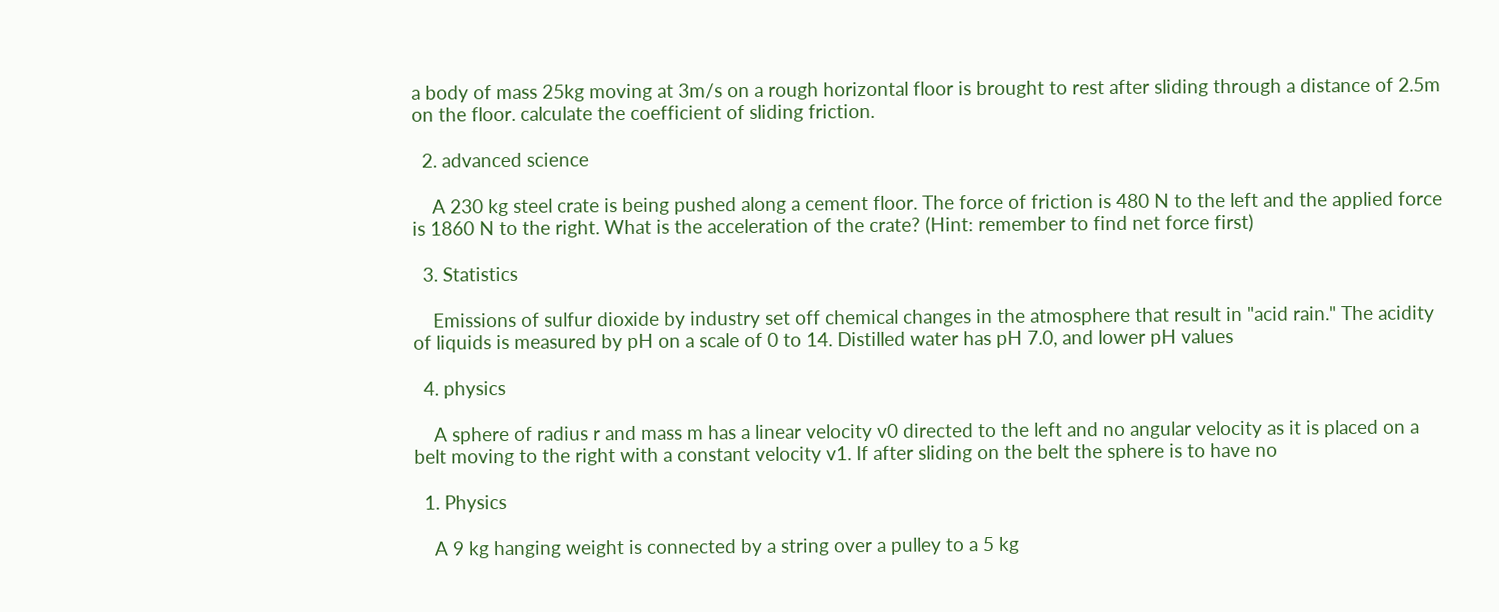a body of mass 25kg moving at 3m/s on a rough horizontal floor is brought to rest after sliding through a distance of 2.5m on the floor. calculate the coefficient of sliding friction.

  2. advanced science

    A 230 kg steel crate is being pushed along a cement floor. The force of friction is 480 N to the left and the applied force is 1860 N to the right. What is the acceleration of the crate? (Hint: remember to find net force first)

  3. Statistics

    Emissions of sulfur dioxide by industry set off chemical changes in the atmosphere that result in "acid rain." The acidity of liquids is measured by pH on a scale of 0 to 14. Distilled water has pH 7.0, and lower pH values

  4. physics

    A sphere of radius r and mass m has a linear velocity v0 directed to the left and no angular velocity as it is placed on a belt moving to the right with a constant velocity v1. If after sliding on the belt the sphere is to have no

  1. Physics

    A 9 kg hanging weight is connected by a string over a pulley to a 5 kg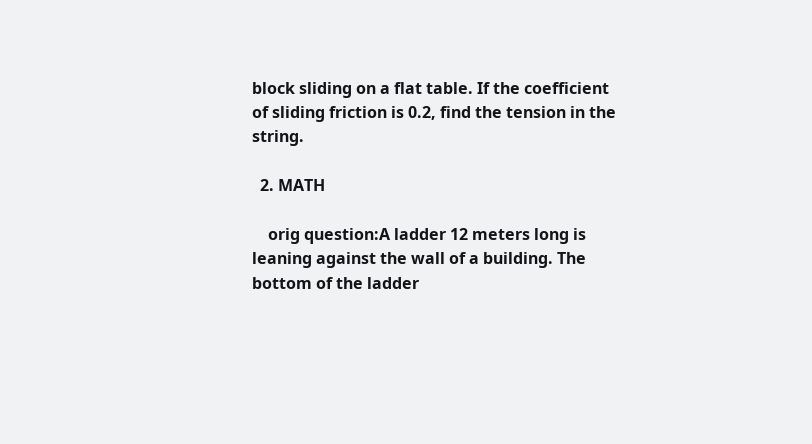block sliding on a flat table. If the coefficient of sliding friction is 0.2, find the tension in the string.

  2. MATH

    orig question:A ladder 12 meters long is leaning against the wall of a building. The bottom of the ladder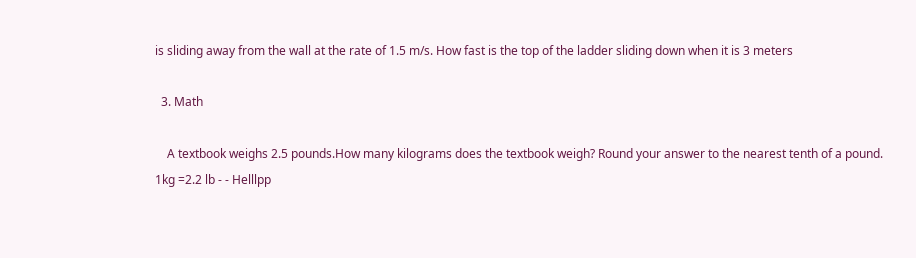is sliding away from the wall at the rate of 1.5 m/s. How fast is the top of the ladder sliding down when it is 3 meters

  3. Math

    A textbook weighs 2.5 pounds.How many kilograms does the textbook weigh? Round your answer to the nearest tenth of a pound. 1kg =2.2 lb - - Helllpp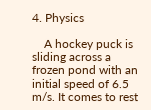4. Physics

    A hockey puck is sliding across a frozen pond with an initial speed of 6.5 m/s. It comes to rest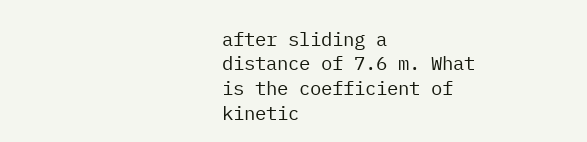after sliding a distance of 7.6 m. What is the coefficient of kinetic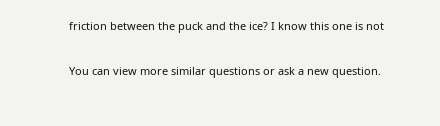friction between the puck and the ice? I know this one is not

You can view more similar questions or ask a new question.